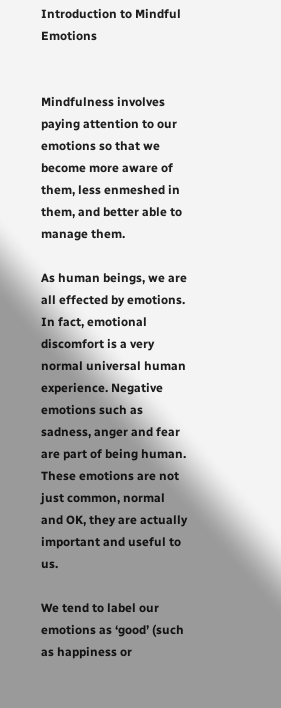Introduction to Mindful Emotions


Mindfulness involves paying attention to our emotions so that we become more aware of them, less enmeshed in them, and better able to manage them.

As human beings, we are all effected by emotions. In fact, emotional discomfort is a very normal universal human experience. Negative emotions such as sadness, anger and fear are part of being human. These emotions are not just common, normal and OK, they are actually important and useful to us.

We tend to label our emotions as ‘good’ (such as happiness or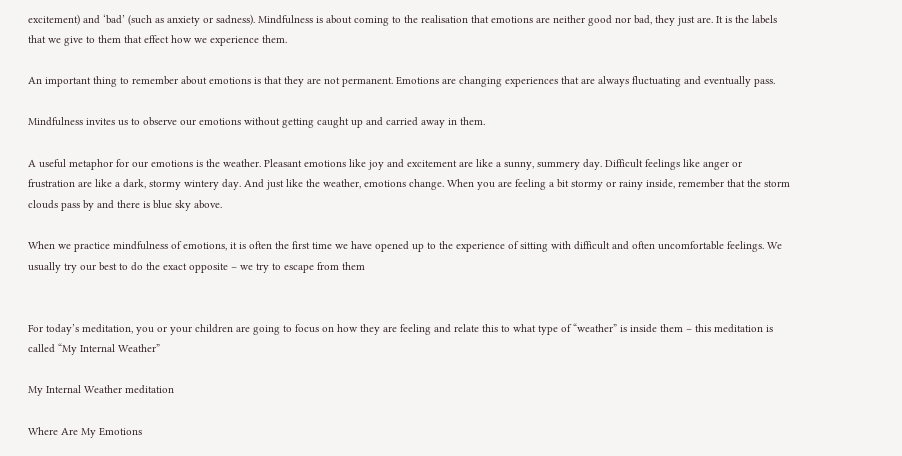excitement) and ‘bad’ (such as anxiety or sadness). Mindfulness is about coming to the realisation that emotions are neither good nor bad, they just are. It is the labels that we give to them that effect how we experience them.

An important thing to remember about emotions is that they are not permanent. Emotions are changing experiences that are always fluctuating and eventually pass.

Mindfulness invites us to observe our emotions without getting caught up and carried away in them.

A useful metaphor for our emotions is the weather. Pleasant emotions like joy and excitement are like a sunny, summery day. Difficult feelings like anger or frustration are like a dark, stormy wintery day. And just like the weather, emotions change. When you are feeling a bit stormy or rainy inside, remember that the storm clouds pass by and there is blue sky above.

When we practice mindfulness of emotions, it is often the first time we have opened up to the experience of sitting with difficult and often uncomfortable feelings. We usually try our best to do the exact opposite – we try to escape from them


For today’s meditation, you or your children are going to focus on how they are feeling and relate this to what type of “weather” is inside them – this meditation is called “My Internal Weather”

My Internal Weather meditation

Where Are My Emotions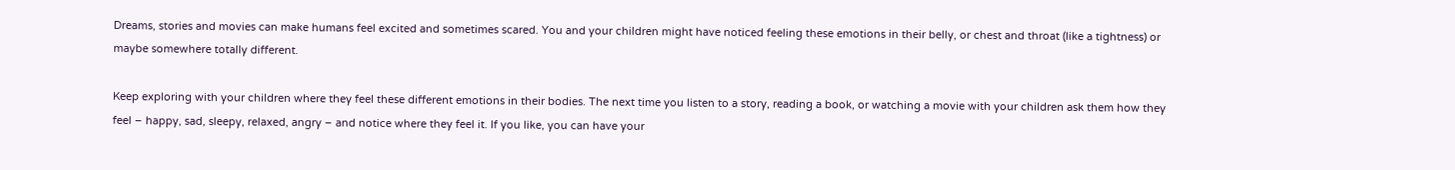Dreams, stories and movies can make humans feel excited and sometimes scared. You and your children might have noticed feeling these emotions in their belly, or chest and throat (like a tightness) or maybe somewhere totally different.

Keep exploring with your children where they feel these different emotions in their bodies. The next time you listen to a story, reading a book, or watching a movie with your children ask them how they feel – happy, sad, sleepy, relaxed, angry – and notice where they feel it. If you like, you can have your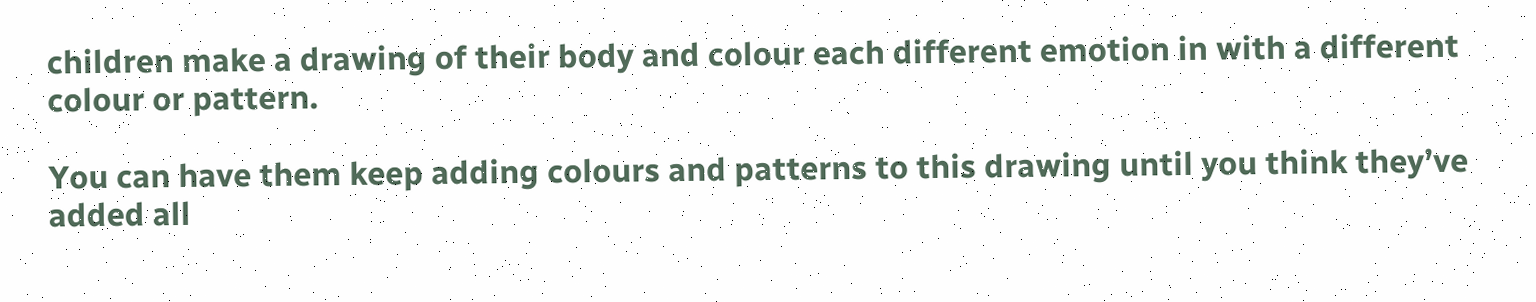children make a drawing of their body and colour each different emotion in with a different colour or pattern.

You can have them keep adding colours and patterns to this drawing until you think they’ve added all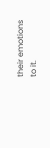their emotions to it.